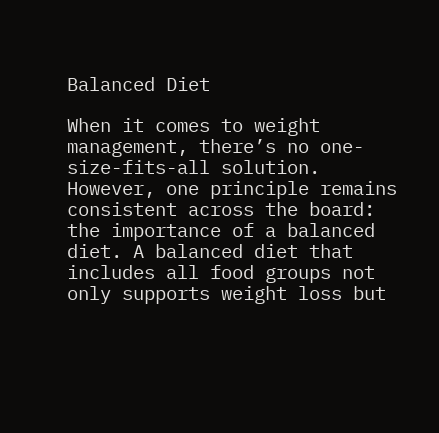Balanced Diet

When it comes to weight management, there’s no one-size-fits-all solution. However, one principle remains consistent across the board: the importance of a balanced diet. A balanced diet that includes all food groups not only supports weight loss but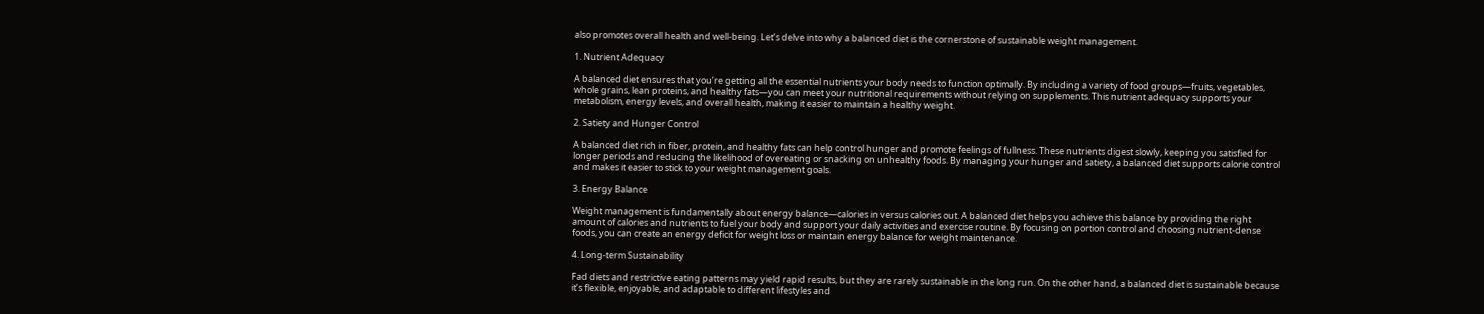also promotes overall health and well-being. Let’s delve into why a balanced diet is the cornerstone of sustainable weight management.

1. Nutrient Adequacy

A balanced diet ensures that you’re getting all the essential nutrients your body needs to function optimally. By including a variety of food groups—fruits, vegetables, whole grains, lean proteins, and healthy fats—you can meet your nutritional requirements without relying on supplements. This nutrient adequacy supports your metabolism, energy levels, and overall health, making it easier to maintain a healthy weight.

2. Satiety and Hunger Control

A balanced diet rich in fiber, protein, and healthy fats can help control hunger and promote feelings of fullness. These nutrients digest slowly, keeping you satisfied for longer periods and reducing the likelihood of overeating or snacking on unhealthy foods. By managing your hunger and satiety, a balanced diet supports calorie control and makes it easier to stick to your weight management goals.

3. Energy Balance

Weight management is fundamentally about energy balance—calories in versus calories out. A balanced diet helps you achieve this balance by providing the right amount of calories and nutrients to fuel your body and support your daily activities and exercise routine. By focusing on portion control and choosing nutrient-dense foods, you can create an energy deficit for weight loss or maintain energy balance for weight maintenance.

4. Long-term Sustainability

Fad diets and restrictive eating patterns may yield rapid results, but they are rarely sustainable in the long run. On the other hand, a balanced diet is sustainable because it’s flexible, enjoyable, and adaptable to different lifestyles and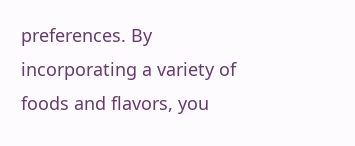preferences. By incorporating a variety of foods and flavors, you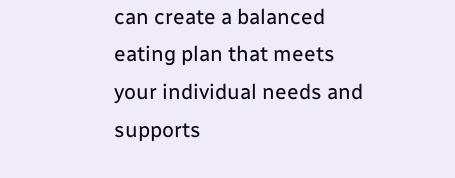can create a balanced eating plan that meets your individual needs and supports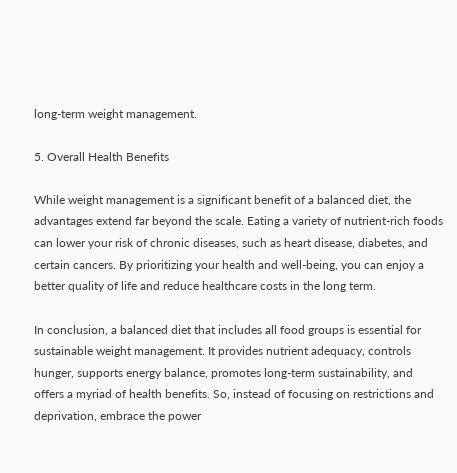long-term weight management.

5. Overall Health Benefits

While weight management is a significant benefit of a balanced diet, the advantages extend far beyond the scale. Eating a variety of nutrient-rich foods can lower your risk of chronic diseases, such as heart disease, diabetes, and certain cancers. By prioritizing your health and well-being, you can enjoy a better quality of life and reduce healthcare costs in the long term.

In conclusion, a balanced diet that includes all food groups is essential for sustainable weight management. It provides nutrient adequacy, controls hunger, supports energy balance, promotes long-term sustainability, and offers a myriad of health benefits. So, instead of focusing on restrictions and deprivation, embrace the power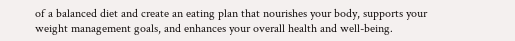of a balanced diet and create an eating plan that nourishes your body, supports your weight management goals, and enhances your overall health and well-being.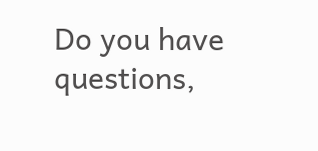Do you have questions,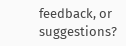feedback, or suggestions?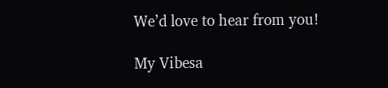We’d love to hear from you!

My Vibesa